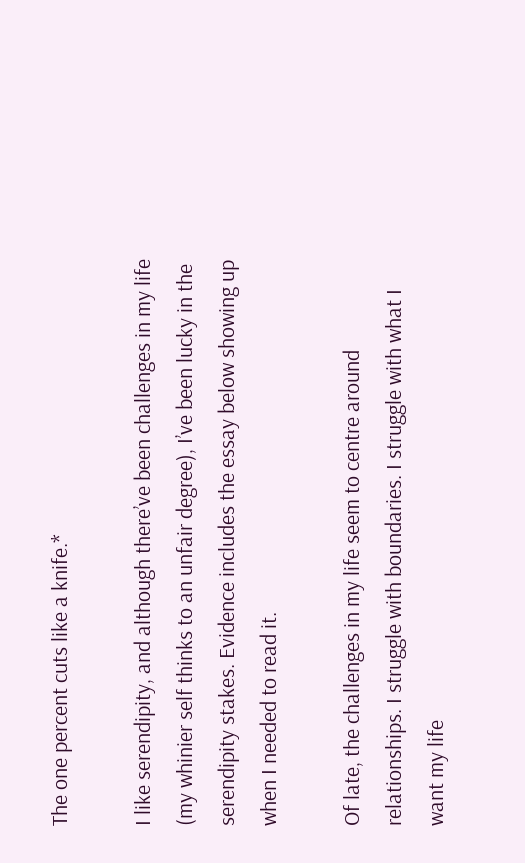The one percent cuts like a knife.*

I like serendipity, and although there’ve been challenges in my life (my whinier self thinks to an unfair degree), I’ve been lucky in the serendipity stakes. Evidence includes the essay below showing up when I needed to read it.

Of late, the challenges in my life seem to centre around relationships. I struggle with boundaries. I struggle with what I want my life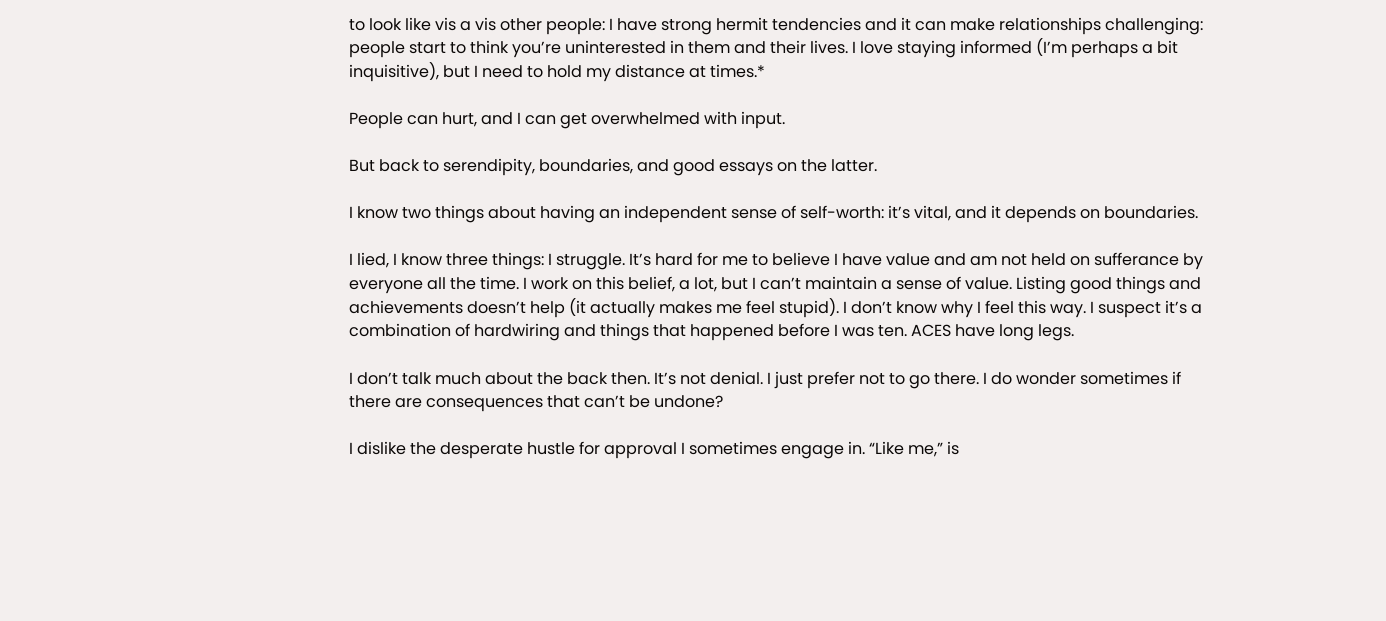to look like vis a vis other people: I have strong hermit tendencies and it can make relationships challenging: people start to think you’re uninterested in them and their lives. I love staying informed (I’m perhaps a bit inquisitive), but I need to hold my distance at times.*

People can hurt, and I can get overwhelmed with input.

But back to serendipity, boundaries, and good essays on the latter.

I know two things about having an independent sense of self-worth: it’s vital, and it depends on boundaries.

I lied, I know three things: I struggle. It’s hard for me to believe I have value and am not held on sufferance by everyone all the time. I work on this belief, a lot, but I can’t maintain a sense of value. Listing good things and achievements doesn’t help (it actually makes me feel stupid). I don’t know why I feel this way. I suspect it’s a combination of hardwiring and things that happened before I was ten. ACES have long legs.

I don’t talk much about the back then. It’s not denial. I just prefer not to go there. I do wonder sometimes if there are consequences that can’t be undone?

I dislike the desperate hustle for approval I sometimes engage in. “Like me,” is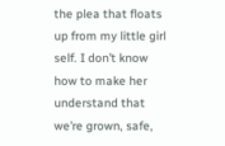the plea that floats up from my little girl self. I don’t know how to make her understand that we’re grown, safe,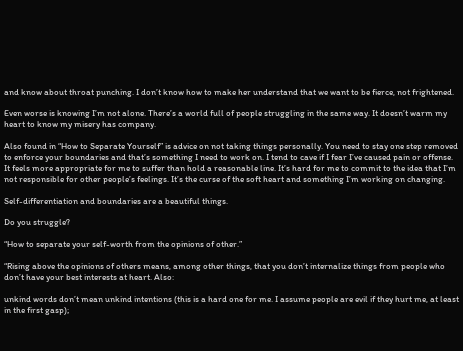and know about throat punching. I don’t know how to make her understand that we want to be fierce, not frightened.

Even worse is knowing I’m not alone. There’s a world full of people struggling in the same way. It doesn’t warm my heart to know my misery has company.

Also found in “How to Separate Yourself” is advice on not taking things personally. You need to stay one step removed to enforce your boundaries and that’s something I need to work on. I tend to cave if I fear I’ve caused pain or offense. It feels more appropriate for me to suffer than hold a reasonable line. It’s hard for me to commit to the idea that I’m not responsible for other people’s feelings. It’s the curse of the soft heart and something I’m working on changing.

Self-differentiation and boundaries are a beautiful things.

Do you struggle?

“How to separate your self-worth from the opinions of other.”

“Rising above the opinions of others means, among other things, that you don’t internalize things from people who don’t have your best interests at heart. Also:

unkind words don’t mean unkind intentions (this is a hard one for me. I assume people are evil if they hurt me, at least in the first gasp);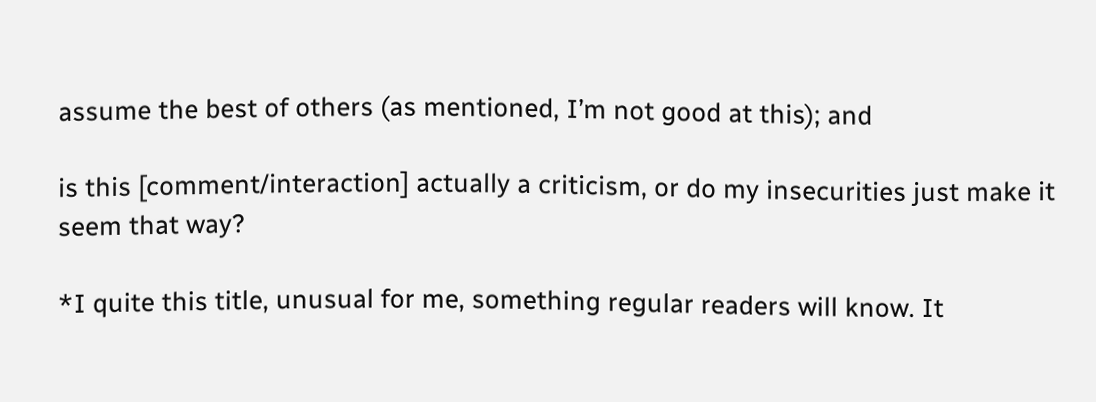assume the best of others (as mentioned, I’m not good at this); and

is this [comment/interaction] actually a criticism, or do my insecurities just make it seem that way?

*I quite this title, unusual for me, something regular readers will know. It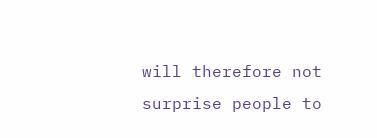will therefore not surprise people to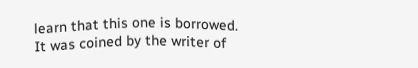learn that this one is borrowed. It was coined by the writer of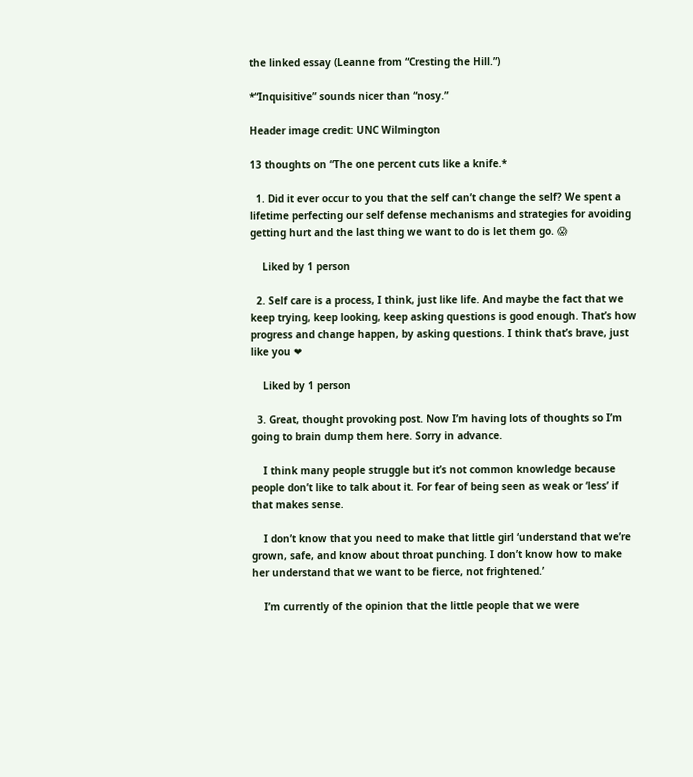the linked essay (Leanne from “Cresting the Hill.”)

*“Inquisitive” sounds nicer than “nosy.”

Header image credit: UNC Wilmington

13 thoughts on “The one percent cuts like a knife.*

  1. Did it ever occur to you that the self can’t change the self? We spent a lifetime perfecting our self defense mechanisms and strategies for avoiding getting hurt and the last thing we want to do is let them go. 😱

    Liked by 1 person

  2. Self care is a process, I think, just like life. And maybe the fact that we keep trying, keep looking, keep asking questions is good enough. That’s how progress and change happen, by asking questions. I think that’s brave, just like you ❤

    Liked by 1 person

  3. Great, thought provoking post. Now I’m having lots of thoughts so I’m going to brain dump them here. Sorry in advance.

    I think many people struggle but it’s not common knowledge because people don’t like to talk about it. For fear of being seen as weak or ‘less’ if that makes sense.

    I don’t know that you need to make that little girl ‘understand that we’re grown, safe, and know about throat punching. I don’t know how to make her understand that we want to be fierce, not frightened.’

    I’m currently of the opinion that the little people that we were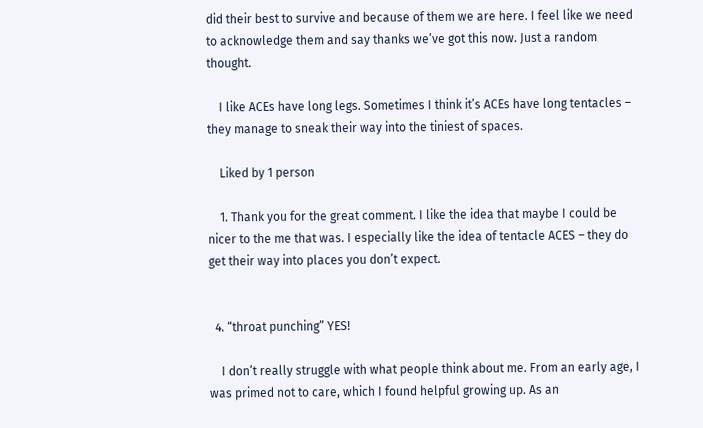did their best to survive and because of them we are here. I feel like we need to acknowledge them and say thanks we’ve got this now. Just a random thought.

    I like ACEs have long legs. Sometimes I think it’s ACEs have long tentacles – they manage to sneak their way into the tiniest of spaces.

    Liked by 1 person

    1. Thank you for the great comment. I like the idea that maybe I could be nicer to the me that was. I especially like the idea of tentacle ACES – they do get their way into places you don’t expect.


  4. “throat punching” YES!

    I don’t really struggle with what people think about me. From an early age, I was primed not to care, which I found helpful growing up. As an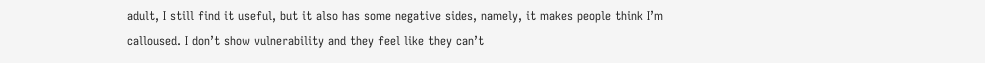adult, I still find it useful, but it also has some negative sides, namely, it makes people think I’m calloused. I don’t show vulnerability and they feel like they can’t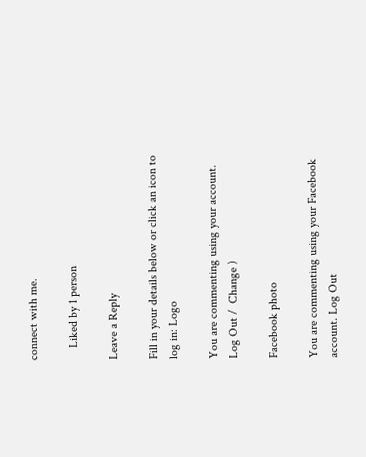connect with me.

    Liked by 1 person

Leave a Reply

Fill in your details below or click an icon to log in: Logo

You are commenting using your account. Log Out /  Change )

Facebook photo

You are commenting using your Facebook account. Log Out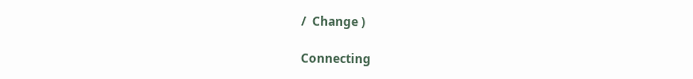/  Change )

Connecting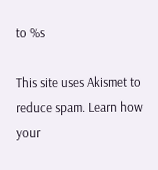to %s

This site uses Akismet to reduce spam. Learn how your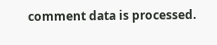comment data is processed.